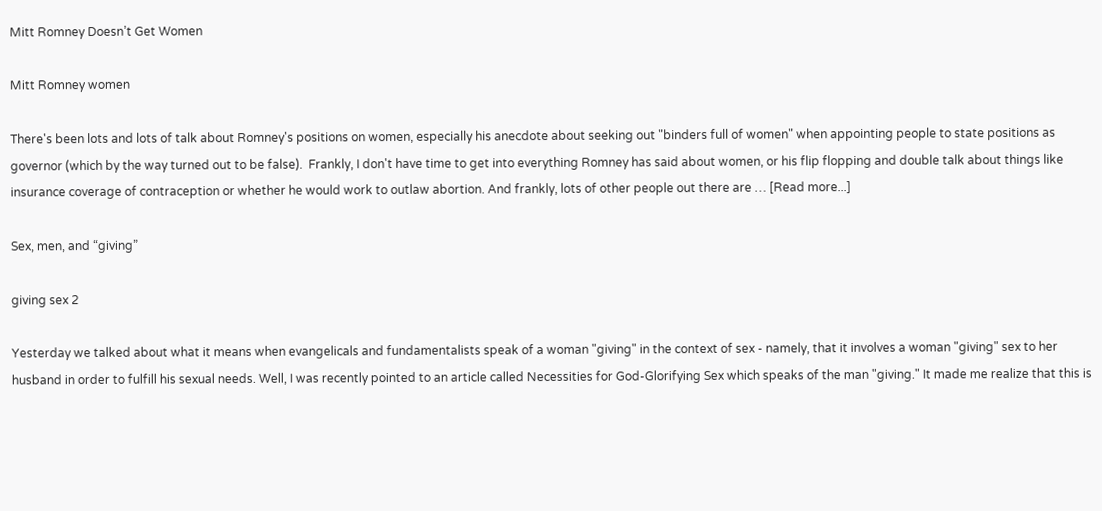Mitt Romney Doesn’t Get Women

Mitt Romney women

There's been lots and lots of talk about Romney's positions on women, especially his anecdote about seeking out "binders full of women" when appointing people to state positions as governor (which by the way turned out to be false).  Frankly, I don't have time to get into everything Romney has said about women, or his flip flopping and double talk about things like insurance coverage of contraception or whether he would work to outlaw abortion. And frankly, lots of other people out there are … [Read more...]

Sex, men, and “giving”

giving sex 2

Yesterday we talked about what it means when evangelicals and fundamentalists speak of a woman "giving" in the context of sex - namely, that it involves a woman "giving" sex to her husband in order to fulfill his sexual needs. Well, I was recently pointed to an article called Necessities for God-Glorifying Sex which speaks of the man "giving." It made me realize that this is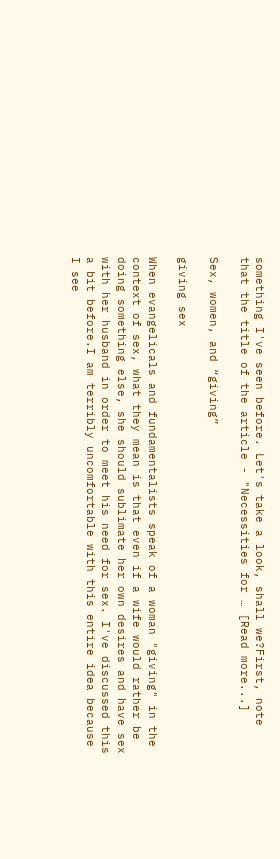something I've seen before. Let's take a look, shall we?First, note that the title of the article - "Necessities for … [Read more...]

Sex, women, and “giving”

giving sex

When evangelicals and fundamentalists speak of a woman "giving" in the context of sex, what they mean is that even if a wife would rather be doing something else, she should sublimate her own desires and have sex with her husband in order to meet his need for sex. I've discussed this a bit before.I am terribly uncomfortable with this entire idea because I see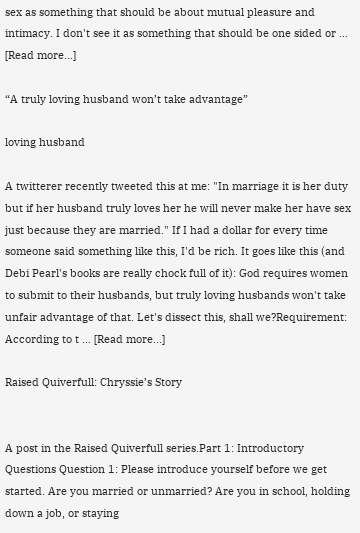sex as something that should be about mutual pleasure and intimacy. I don't see it as something that should be one sided or … [Read more...]

“A truly loving husband won’t take advantage”

loving husband

A twitterer recently tweeted this at me: "In marriage it is her duty but if her husband truly loves her he will never make her have sex just because they are married." If I had a dollar for every time someone said something like this, I'd be rich. It goes like this (and Debi Pearl's books are really chock full of it): God requires women to submit to their husbands, but truly loving husbands won't take unfair advantage of that. Let's dissect this, shall we?Requirement: According to t … [Read more...]

Raised Quiverfull: Chryssie’s Story


A post in the Raised Quiverfull series.Part 1: Introductory Questions Question 1: Please introduce yourself before we get started. Are you married or unmarried? Are you in school, holding down a job, or staying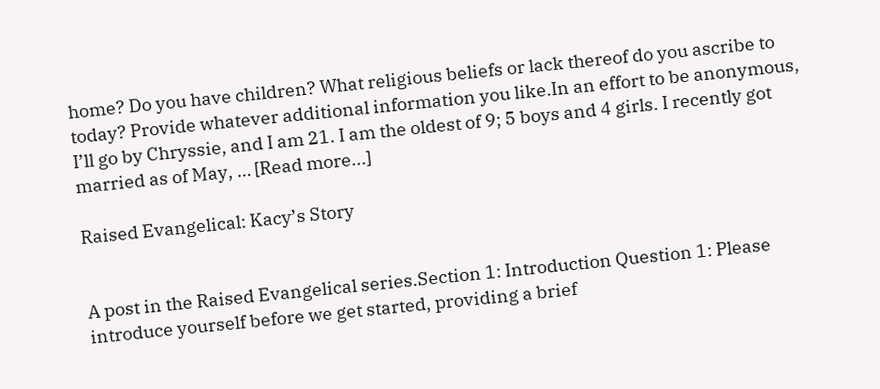home? Do you have children? What religious beliefs or lack thereof do you ascribe to today? Provide whatever additional information you like.In an effort to be anonymous, I’ll go by Chryssie, and I am 21. I am the oldest of 9; 5 boys and 4 girls. I recently got married as of May, … [Read more...]

Raised Evangelical: Kacy’s Story


A post in the Raised Evangelical series.Section 1: Introduction Question 1: Please introduce yourself before we get started, providing a brief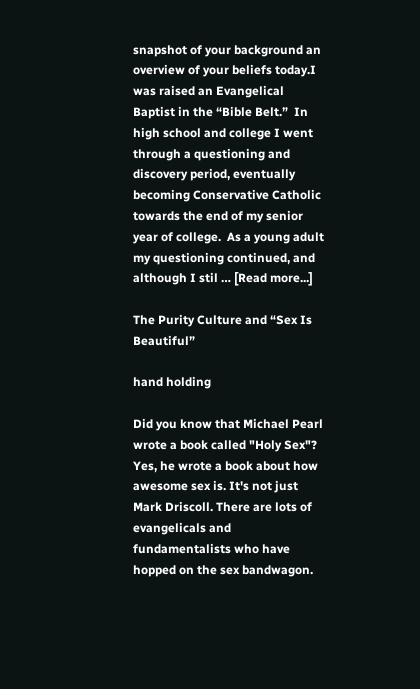snapshot of your background an overview of your beliefs today.I was raised an Evangelical Baptist in the “Bible Belt.”  In high school and college I went through a questioning and discovery period, eventually becoming Conservative Catholic towards the end of my senior year of college.  As a young adult my questioning continued, and although I stil … [Read more...]

The Purity Culture and “Sex Is Beautiful”

hand holding

Did you know that Michael Pearl wrote a book called "Holy Sex"? Yes, he wrote a book about how awesome sex is. It's not just Mark Driscoll. There are lots of evangelicals and fundamentalists who have hopped on the sex bandwagon.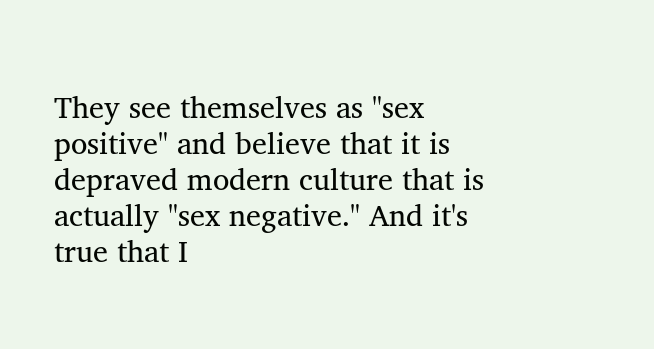They see themselves as "sex positive" and believe that it is depraved modern culture that is actually "sex negative." And it's true that I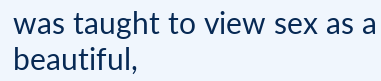was taught to view sex as a beautiful,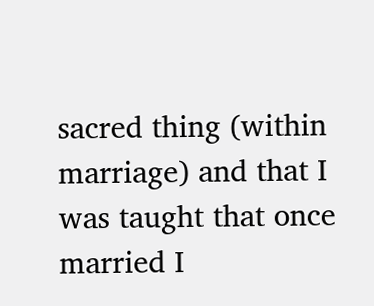sacred thing (within marriage) and that I was taught that once married I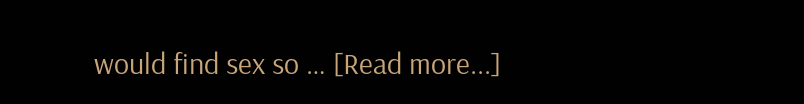would find sex so … [Read more...]